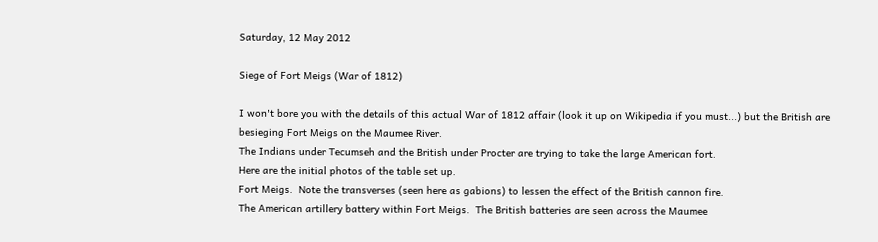Saturday, 12 May 2012

Siege of Fort Meigs (War of 1812)

I won't bore you with the details of this actual War of 1812 affair (look it up on Wikipedia if you must...) but the British are besieging Fort Meigs on the Maumee River.
The Indians under Tecumseh and the British under Procter are trying to take the large American fort.
Here are the initial photos of the table set up.
Fort Meigs.  Note the transverses (seen here as gabions) to lessen the effect of the British cannon fire.
The American artillery battery within Fort Meigs.  The British batteries are seen across the Maumee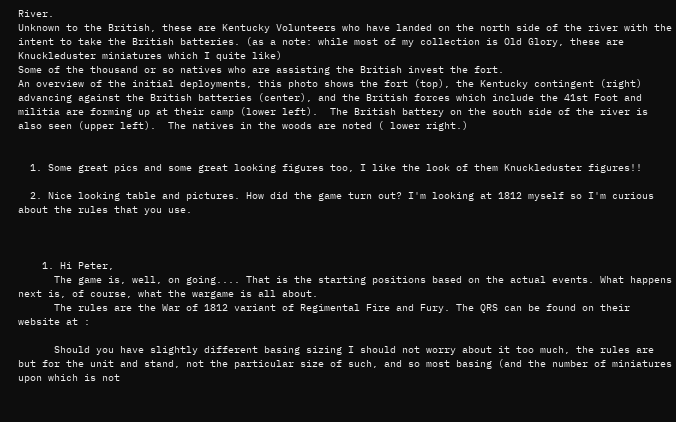River.
Unknown to the British, these are Kentucky Volunteers who have landed on the north side of the river with the intent to take the British batteries. (as a note: while most of my collection is Old Glory, these are Knuckleduster miniatures which I quite like)
Some of the thousand or so natives who are assisting the British invest the fort.
An overview of the initial deployments, this photo shows the fort (top), the Kentucky contingent (right) advancing against the British batteries (center), and the British forces which include the 41st Foot and militia are forming up at their camp (lower left).  The British battery on the south side of the river is also seen (upper left).  The natives in the woods are noted ( lower right.)


  1. Some great pics and some great looking figures too, I like the look of them Knuckleduster figures!!

  2. Nice looking table and pictures. How did the game turn out? I'm looking at 1812 myself so I'm curious about the rules that you use.



    1. Hi Peter,
      The game is, well, on going.... That is the starting positions based on the actual events. What happens next is, of course, what the wargame is all about.
      The rules are the War of 1812 variant of Regimental Fire and Fury. The QRS can be found on their website at :

      Should you have slightly different basing sizing I should not worry about it too much, the rules are but for the unit and stand, not the particular size of such, and so most basing (and the number of miniatures upon which is not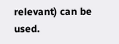relevant) can be used.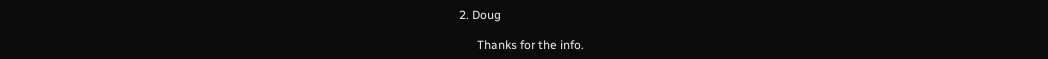2. Doug

      Thanks for the info.